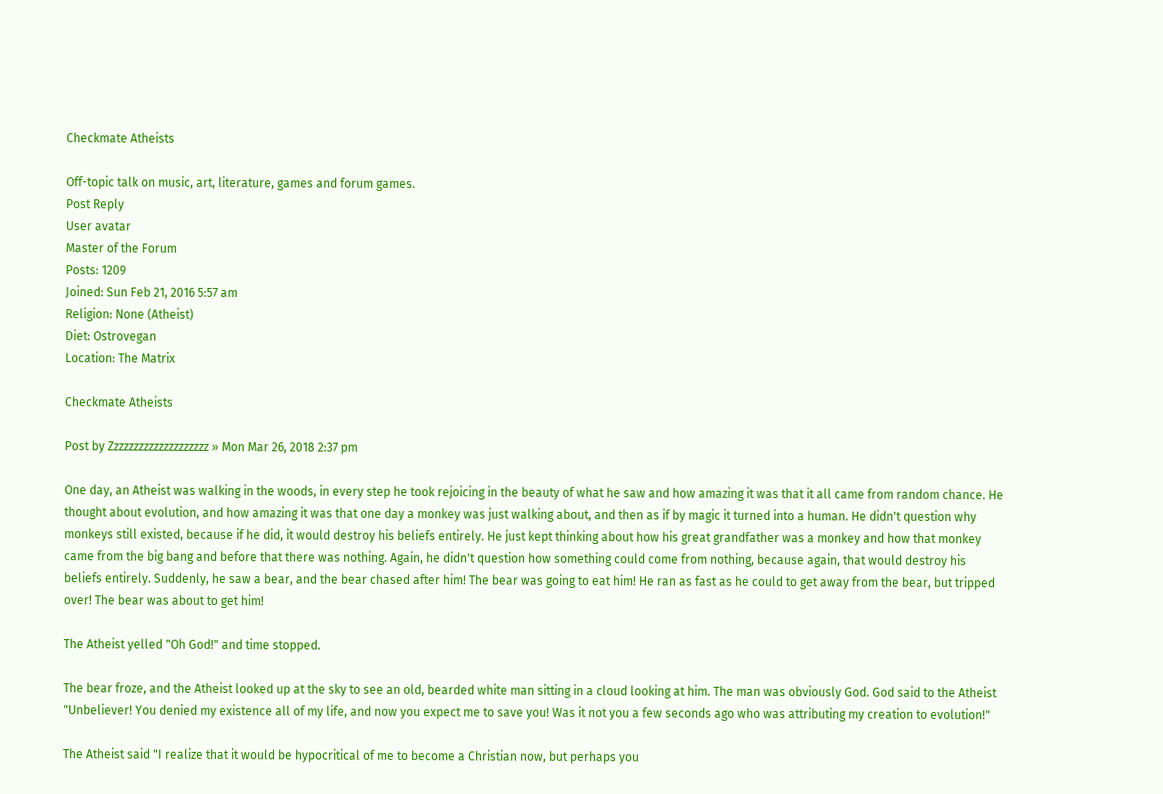Checkmate Atheists

Off-topic talk on music, art, literature, games and forum games.
Post Reply
User avatar
Master of the Forum
Posts: 1209
Joined: Sun Feb 21, 2016 5:57 am
Religion: None (Atheist)
Diet: Ostrovegan
Location: The Matrix

Checkmate Atheists

Post by Zzzzzzzzzzzzzzzzzzzz » Mon Mar 26, 2018 2:37 pm

One day, an Atheist was walking in the woods, in every step he took rejoicing in the beauty of what he saw and how amazing it was that it all came from random chance. He thought about evolution, and how amazing it was that one day a monkey was just walking about, and then as if by magic it turned into a human. He didn't question why monkeys still existed, because if he did, it would destroy his beliefs entirely. He just kept thinking about how his great grandfather was a monkey and how that monkey came from the big bang and before that there was nothing. Again, he didn't question how something could come from nothing, because again, that would destroy his beliefs entirely. Suddenly, he saw a bear, and the bear chased after him! The bear was going to eat him! He ran as fast as he could to get away from the bear, but tripped over! The bear was about to get him!

The Atheist yelled "Oh God!" and time stopped.

The bear froze, and the Atheist looked up at the sky to see an old, bearded white man sitting in a cloud looking at him. The man was obviously God. God said to the Atheist "Unbeliever! You denied my existence all of my life, and now you expect me to save you! Was it not you a few seconds ago who was attributing my creation to evolution!"

The Atheist said "I realize that it would be hypocritical of me to become a Christian now, but perhaps you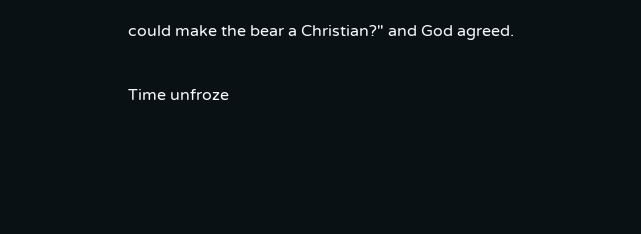could make the bear a Christian?" and God agreed.

Time unfroze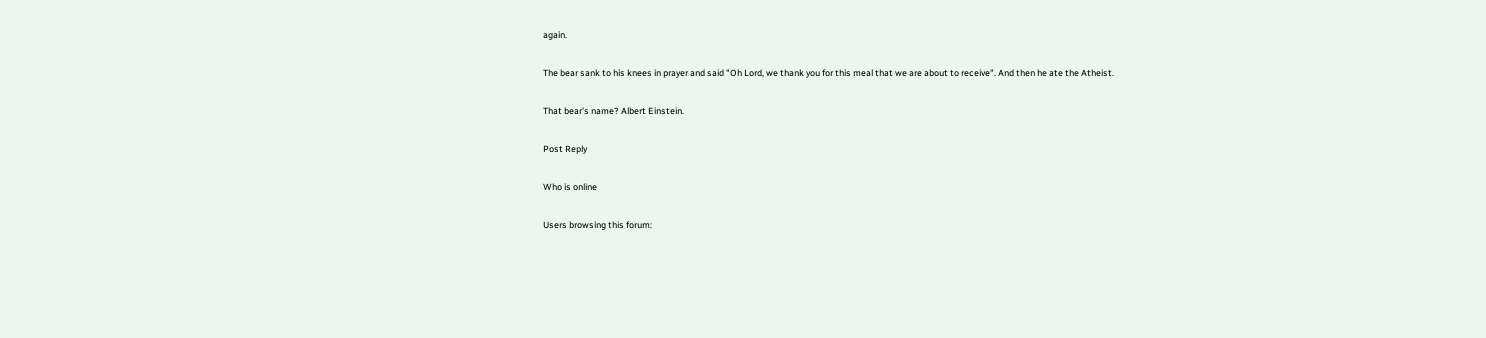again.

The bear sank to his knees in prayer and said "Oh Lord, we thank you for this meal that we are about to receive". And then he ate the Atheist.

That bear's name? Albert Einstein.

Post Reply

Who is online

Users browsing this forum: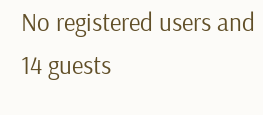No registered users and 14 guests